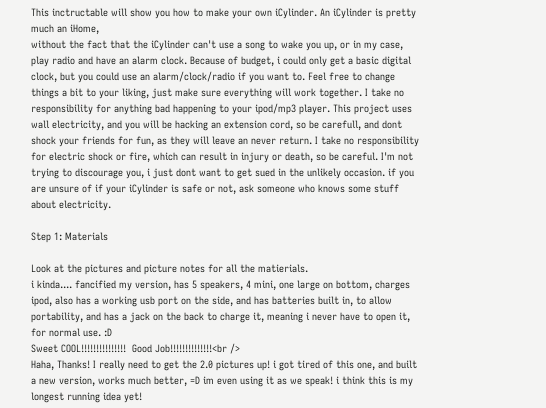This inctructable will show you how to make your own iCylinder. An iCylinder is pretty much an iHome,
without the fact that the iCylinder can't use a song to wake you up, or in my case, play radio and have an alarm clock. Because of budget, i could only get a basic digital clock, but you could use an alarm/clock/radio if you want to. Feel free to change things a bit to your liking, just make sure everything will work together. I take no responsibility for anything bad happening to your ipod/mp3 player. This project uses wall electricity, and you will be hacking an extension cord, so be carefull, and dont shock your friends for fun, as they will leave an never return. I take no responsibility for electric shock or fire, which can result in injury or death, so be careful. I'm not trying to discourage you, i just dont want to get sued in the unlikely occasion. if you are unsure of if your iCylinder is safe or not, ask someone who knows some stuff about electricity.

Step 1: Materials

Look at the pictures and picture notes for all the matierials.
i kinda.... fancified my version, has 5 speakers, 4 mini, one large on bottom, charges ipod, also has a working usb port on the side, and has batteries built in, to allow portability, and has a jack on the back to charge it, meaning i never have to open it, for normal use. :D
Sweet COOL!!!!!!!!!!!!!!!  Good Job!!!!!!!!!!!!!!<br />
Haha, Thanks! I really need to get the 2.0 pictures up! i got tired of this one, and built a new version, works much better, =D im even using it as we speak! i think this is my longest running idea yet!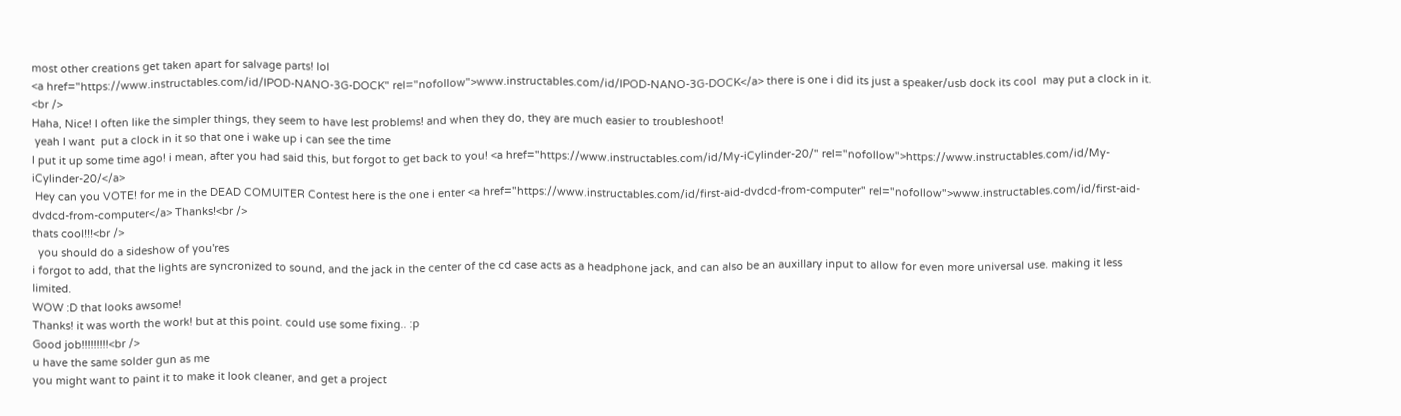most other creations get taken apart for salvage parts! lol
<a href="https://www.instructables.com/id/IPOD-NANO-3G-DOCK" rel="nofollow">www.instructables.com/id/IPOD-NANO-3G-DOCK</a> there is one i did its just a speaker/usb dock its cool  may put a clock in it. <br />
Haha, Nice! I often like the simpler things, they seem to have lest problems! and when they do, they are much easier to troubleshoot!
 yeah I want  put a clock in it so that one i wake up i can see the time
I put it up some time ago! i mean, after you had said this, but forgot to get back to you! <a href="https://www.instructables.com/id/My-iCylinder-20/" rel="nofollow">https://www.instructables.com/id/My-iCylinder-20/</a>
 Hey can you VOTE! for me in the DEAD COMUITER Contest here is the one i enter <a href="https://www.instructables.com/id/first-aid-dvdcd-from-computer" rel="nofollow">www.instructables.com/id/first-aid-dvdcd-from-computer</a> Thanks!<br />
thats cool!!!<br />
  you should do a sideshow of you'res
i forgot to add, that the lights are syncronized to sound, and the jack in the center of the cd case acts as a headphone jack, and can also be an auxillary input to allow for even more universal use. making it less limited.
WOW :D that looks awsome!
Thanks! it was worth the work! but at this point. could use some fixing.. :p
Good job!!!!!!!!!<br />
u have the same solder gun as me
you might want to paint it to make it look cleaner, and get a project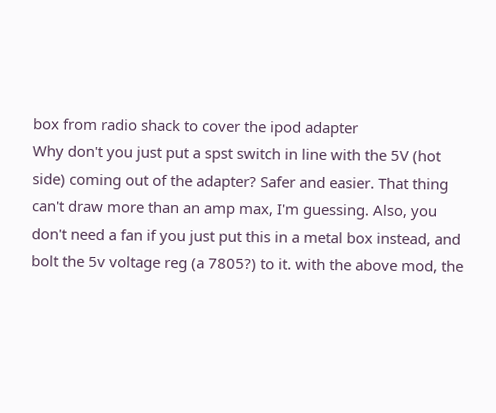box from radio shack to cover the ipod adapter
Why don't you just put a spst switch in line with the 5V (hot side) coming out of the adapter? Safer and easier. That thing can't draw more than an amp max, I'm guessing. Also, you don't need a fan if you just put this in a metal box instead, and bolt the 5v voltage reg (a 7805?) to it. with the above mod, the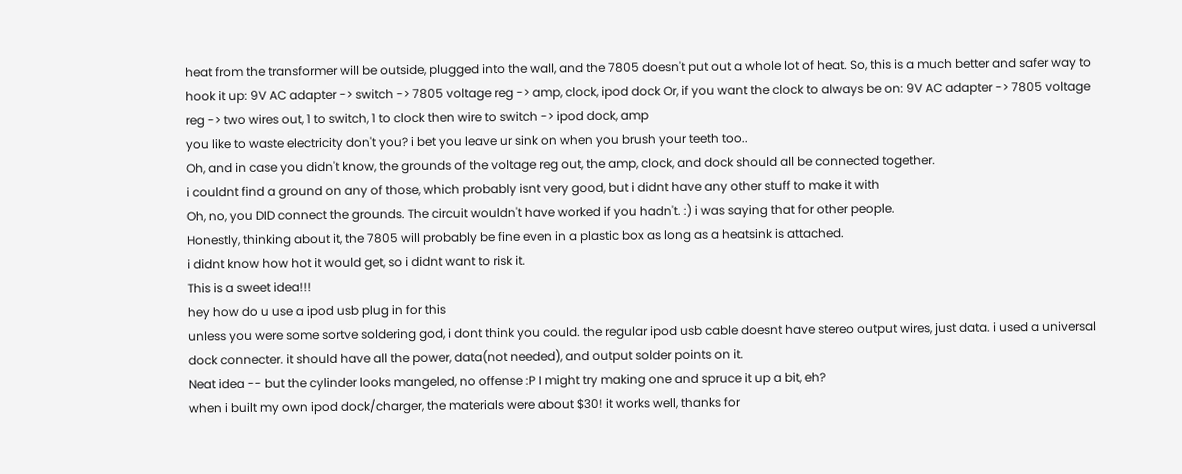heat from the transformer will be outside, plugged into the wall, and the 7805 doesn't put out a whole lot of heat. So, this is a much better and safer way to hook it up: 9V AC adapter -> switch -> 7805 voltage reg -> amp, clock, ipod dock Or, if you want the clock to always be on: 9V AC adapter -> 7805 voltage reg -> two wires out, 1 to switch, 1 to clock then wire to switch -> ipod dock, amp
you like to waste electricity don't you? i bet you leave ur sink on when you brush your teeth too..
Oh, and in case you didn't know, the grounds of the voltage reg out, the amp, clock, and dock should all be connected together.
i couldnt find a ground on any of those, which probably isnt very good, but i didnt have any other stuff to make it with
Oh, no, you DID connect the grounds. The circuit wouldn't have worked if you hadn't. :) i was saying that for other people.
Honestly, thinking about it, the 7805 will probably be fine even in a plastic box as long as a heatsink is attached.
i didnt know how hot it would get, so i didnt want to risk it.
This is a sweet idea!!!
hey how do u use a ipod usb plug in for this
unless you were some sortve soldering god, i dont think you could. the regular ipod usb cable doesnt have stereo output wires, just data. i used a universal dock connecter. it should have all the power, data(not needed), and output solder points on it.
Neat idea -- but the cylinder looks mangeled, no offense :P I might try making one and spruce it up a bit, eh?
when i built my own ipod dock/charger, the materials were about $30! it works well, thanks for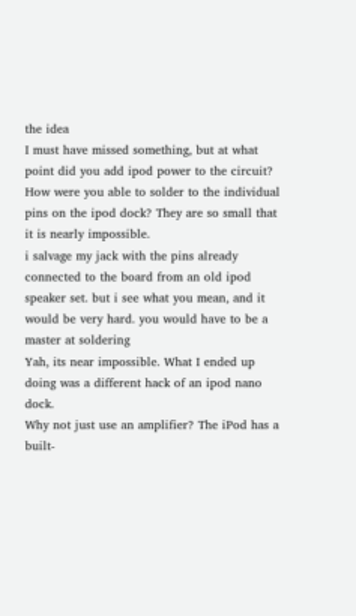the idea
I must have missed something, but at what point did you add ipod power to the circuit?
How were you able to solder to the individual pins on the ipod dock? They are so small that it is nearly impossible.
i salvage my jack with the pins already connected to the board from an old ipod speaker set. but i see what you mean, and it would be very hard. you would have to be a master at soldering
Yah, its near impossible. What I ended up doing was a different hack of an ipod nano dock.
Why not just use an amplifier? The iPod has a built-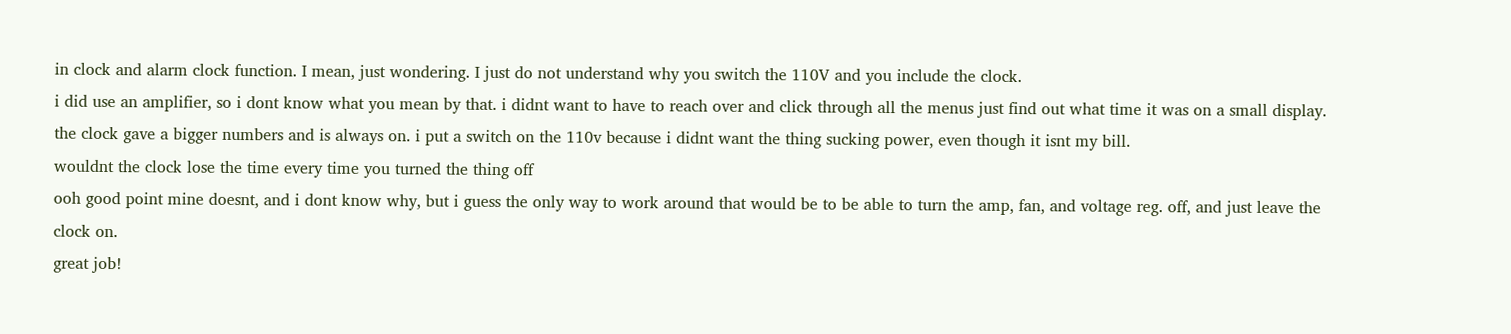in clock and alarm clock function. I mean, just wondering. I just do not understand why you switch the 110V and you include the clock.
i did use an amplifier, so i dont know what you mean by that. i didnt want to have to reach over and click through all the menus just find out what time it was on a small display. the clock gave a bigger numbers and is always on. i put a switch on the 110v because i didnt want the thing sucking power, even though it isnt my bill.
wouldnt the clock lose the time every time you turned the thing off
ooh good point mine doesnt, and i dont know why, but i guess the only way to work around that would be to be able to turn the amp, fan, and voltage reg. off, and just leave the clock on.
great job!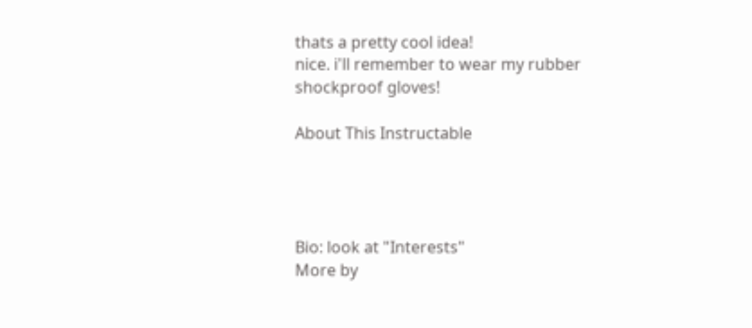thats a pretty cool idea!
nice. i'll remember to wear my rubber shockproof gloves!

About This Instructable




Bio: look at "Interests"
More by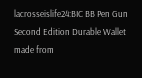lacrosseislife24:BIC BB Pen Gun Second Edition Durable Wallet made from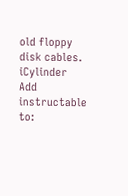old floppy disk cables. iCylinder
Add instructable to: